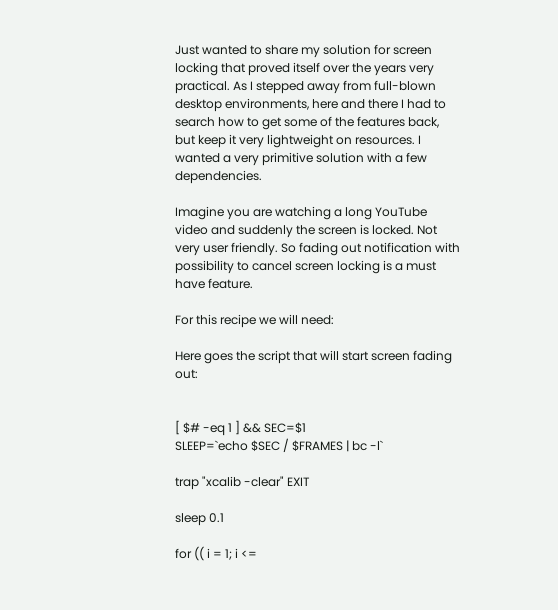Just wanted to share my solution for screen locking that proved itself over the years very practical. As I stepped away from full-blown desktop environments, here and there I had to search how to get some of the features back, but keep it very lightweight on resources. I wanted a very primitive solution with a few dependencies.

Imagine you are watching a long YouTube video and suddenly the screen is locked. Not very user friendly. So fading out notification with possibility to cancel screen locking is a must have feature.

For this recipe we will need:

Here goes the script that will start screen fading out:


[ $# -eq 1 ] && SEC=$1
SLEEP=`echo $SEC / $FRAMES | bc -l`

trap "xcalib -clear" EXIT

sleep 0.1

for (( i = 1; i <=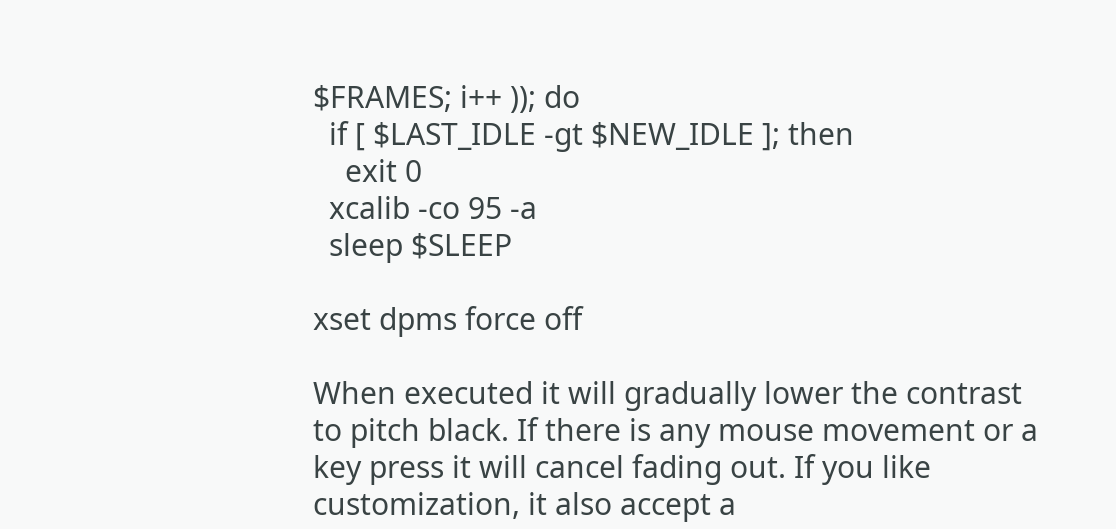$FRAMES; i++ )); do
  if [ $LAST_IDLE -gt $NEW_IDLE ]; then
    exit 0
  xcalib -co 95 -a
  sleep $SLEEP

xset dpms force off

When executed it will gradually lower the contrast to pitch black. If there is any mouse movement or a key press it will cancel fading out. If you like customization, it also accept a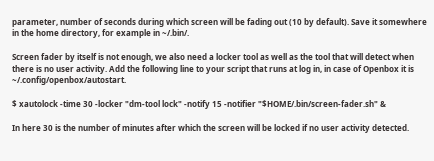parameter, number of seconds during which screen will be fading out (10 by default). Save it somewhere in the home directory, for example in ~/.bin/.

Screen fader by itself is not enough, we also need a locker tool as well as the tool that will detect when there is no user activity. Add the following line to your script that runs at log in, in case of Openbox it is ~/.config/openbox/autostart.

$ xautolock -time 30 -locker "dm-tool lock" -notify 15 -notifier "$HOME/.bin/screen-fader.sh" &

In here 30 is the number of minutes after which the screen will be locked if no user activity detected.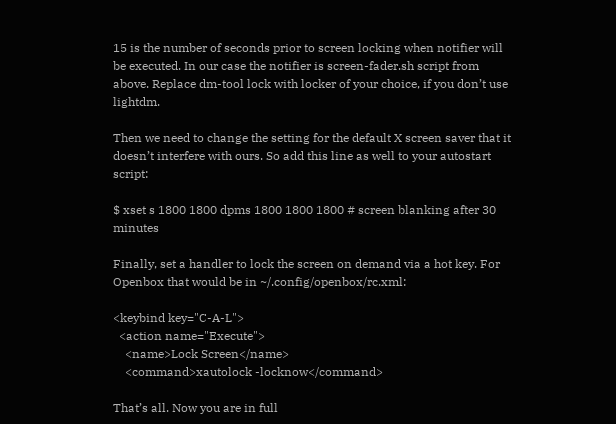15 is the number of seconds prior to screen locking when notifier will be executed. In our case the notifier is screen-fader.sh script from above. Replace dm-tool lock with locker of your choice, if you don’t use lightdm.

Then we need to change the setting for the default X screen saver that it doesn’t interfere with ours. So add this line as well to your autostart script:

$ xset s 1800 1800 dpms 1800 1800 1800 # screen blanking after 30 minutes

Finally, set a handler to lock the screen on demand via a hot key. For Openbox that would be in ~/.config/openbox/rc.xml:

<keybind key="C-A-L">
  <action name="Execute">
    <name>Lock Screen</name>
    <command>xautolock -locknow</command>

That’s all. Now you are in full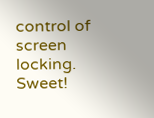control of screen locking. Sweet!